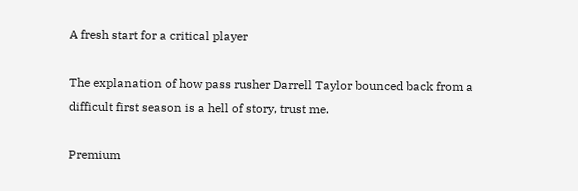A fresh start for a critical player

The explanation of how pass rusher Darrell Taylor bounced back from a difficult first season is a hell of story, trust me.

Premium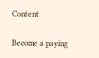Content

Become a paying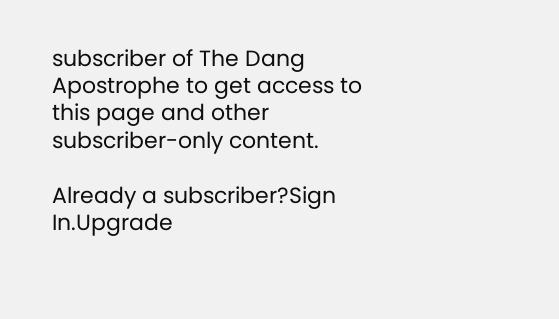subscriber of The Dang Apostrophe to get access to this page and other subscriber-only content.

Already a subscriber?Sign In.Upgrade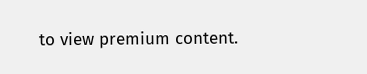to view premium content.